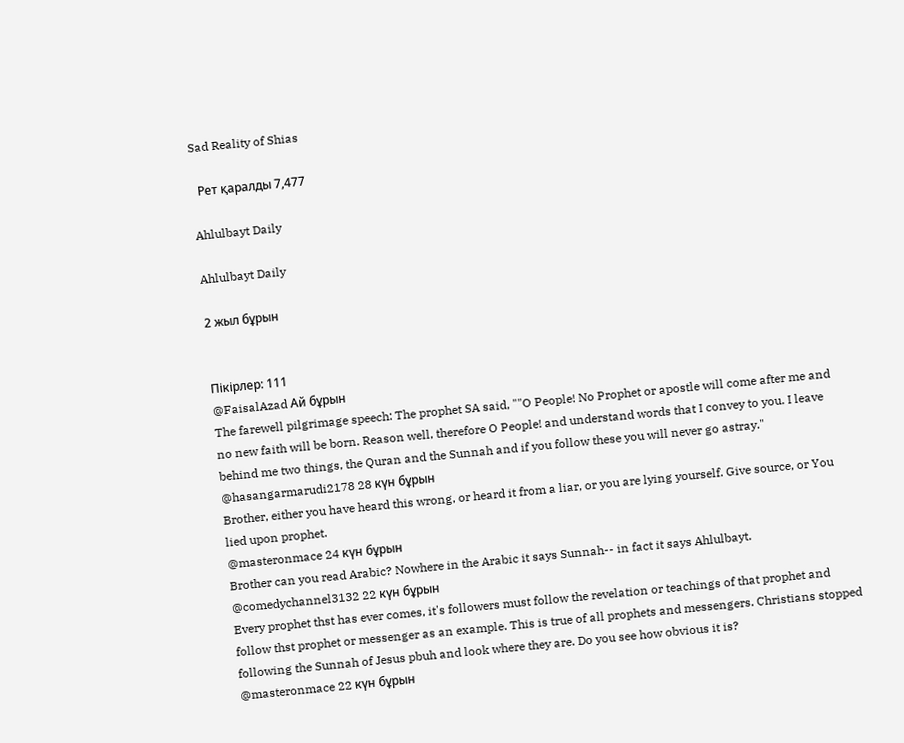Sad Reality of Shias

  Рет қаралды 7,477

Ahlulbayt Daily

Ahlulbayt Daily

2 жыл бұрын


Пікірлер: 111
@FaisalAzad Ай бұрын
The farewell pilgrimage speech: The prophet SA said, ""O People! No Prophet or apostle will come after me and no new faith will be born. Reason well, therefore O People! and understand words that I convey to you. I leave behind me two things, the Quran and the Sunnah and if you follow these you will never go astray."
@hasangarmarudi2178 28 күн бұрын
Brother, either you have heard this wrong, or heard it from a liar, or you are lying yourself. Give source, or You lied upon prophet.
@masteronmace 24 күн бұрын
Brother can you read Arabic? Nowhere in the Arabic it says Sunnah-- in fact it says Ahlulbayt.
@comedychannel3132 22 күн бұрын
Every prophet thst has ever comes, it's followers must follow the revelation or teachings of that prophet and follow thst prophet or messenger as an example. This is true of all prophets and messengers. Christians stopped following the Sunnah of Jesus pbuh and look where they are. Do you see how obvious it is?
@masteronmace 22 күн бұрын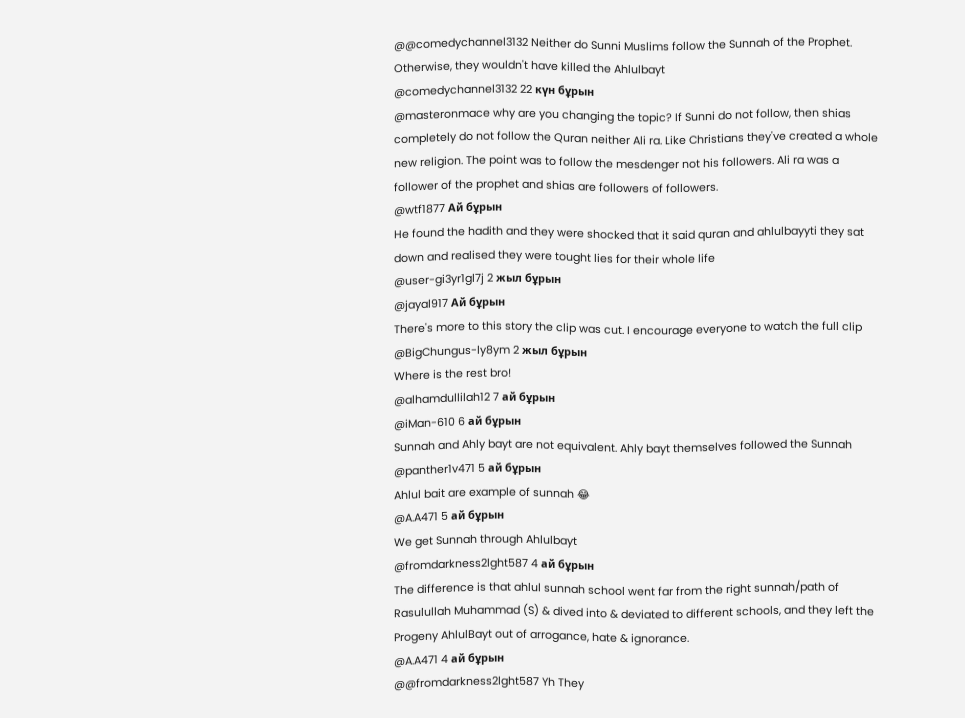@@comedychannel3132 Neither do Sunni Muslims follow the Sunnah of the Prophet. Otherwise, they wouldn't have killed the Ahlulbayt
@comedychannel3132 22 күн бұрын
@masteronmace why are you changing the topic? If Sunni do not follow, then shias completely do not follow the Quran neither Ali ra. Like Christians they've created a whole new religion. The point was to follow the mesdenger not his followers. Ali ra was a follower of the prophet and shias are followers of followers.
@wtf1877 Ай бұрын
He found the hadith and they were shocked that it said quran and ahlulbayyti they sat down and realised they were tought lies for their whole life
@user-gi3yr1gl7j 2 жыл бұрын
@jayal917 Ай бұрын
There's more to this story the clip was cut. I encourage everyone to watch the full clip
@BigChungus-ly8ym 2 жыл бұрын
Where is the rest bro!
@alhamdullilah12 7 ай бұрын
@iMan-610 6 ай бұрын
Sunnah and Ahly bayt are not equivalent. Ahly bayt themselves followed the Sunnah
@panther1v471 5 ай бұрын
Ahlul bait are example of sunnah 😂
@A.A471 5 ай бұрын
We get Sunnah through Ahlulbayt
@fromdarkness2lght587 4 ай бұрын
The difference is that ahlul sunnah school went far from the right sunnah/path of Rasulullah Muhammad (S) & dived into & deviated to different schools, and they left the Progeny AhlulBayt out of arrogance, hate & ignorance.
@A.A471 4 ай бұрын
@@fromdarkness2lght587 Yh They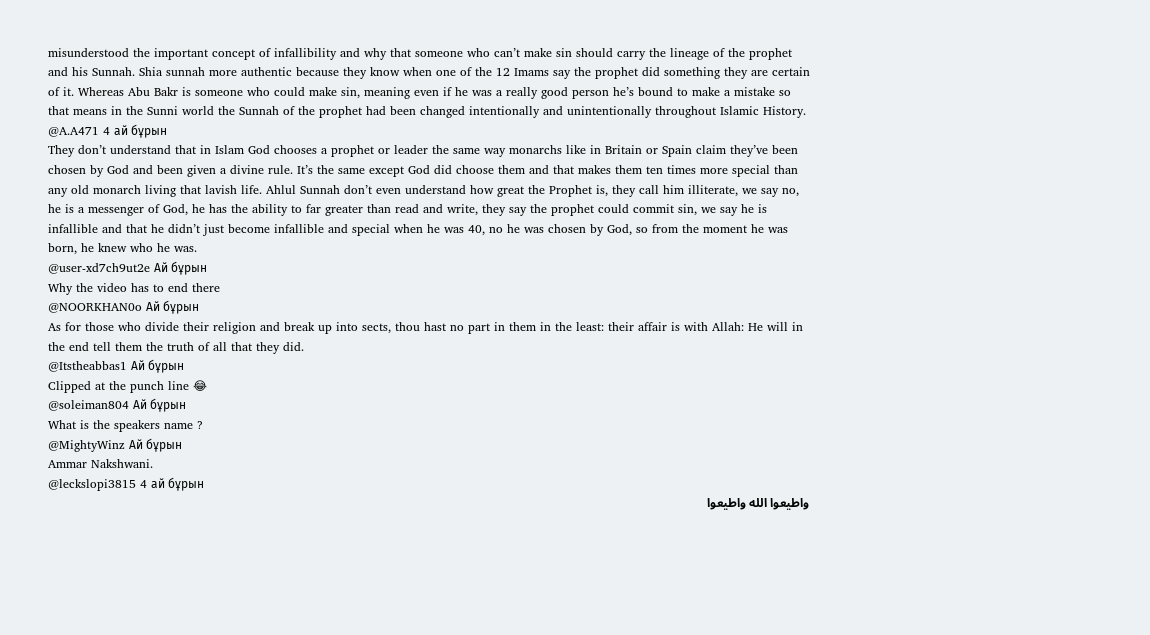misunderstood the important concept of infallibility and why that someone who can’t make sin should carry the lineage of the prophet and his Sunnah. Shia sunnah more authentic because they know when one of the 12 Imams say the prophet did something they are certain of it. Whereas Abu Bakr is someone who could make sin, meaning even if he was a really good person he’s bound to make a mistake so that means in the Sunni world the Sunnah of the prophet had been changed intentionally and unintentionally throughout Islamic History.
@A.A471 4 ай бұрын
They don’t understand that in Islam God chooses a prophet or leader the same way monarchs like in Britain or Spain claim they’ve been chosen by God and been given a divine rule. It’s the same except God did choose them and that makes them ten times more special than any old monarch living that lavish life. Ahlul Sunnah don’t even understand how great the Prophet is, they call him illiterate, we say no, he is a messenger of God, he has the ability to far greater than read and write, they say the prophet could commit sin, we say he is infallible and that he didn’t just become infallible and special when he was 40, no he was chosen by God, so from the moment he was born, he knew who he was.
@user-xd7ch9ut2e Ай бұрын
Why the video has to end there
@NOORKHAN0o Ай бұрын
As for those who divide their religion and break up into sects, thou hast no part in them in the least: their affair is with Allah: He will in the end tell them the truth of all that they did.
@Itstheabbas1 Ай бұрын
Clipped at the punch line 😂
@soleiman804 Ай бұрын
What is the speakers name ?
@MightyWinz Ай бұрын
Ammar Nakshwani.
@leckslopi3815 4 ай бұрын
واطيعوا الله واطيعوا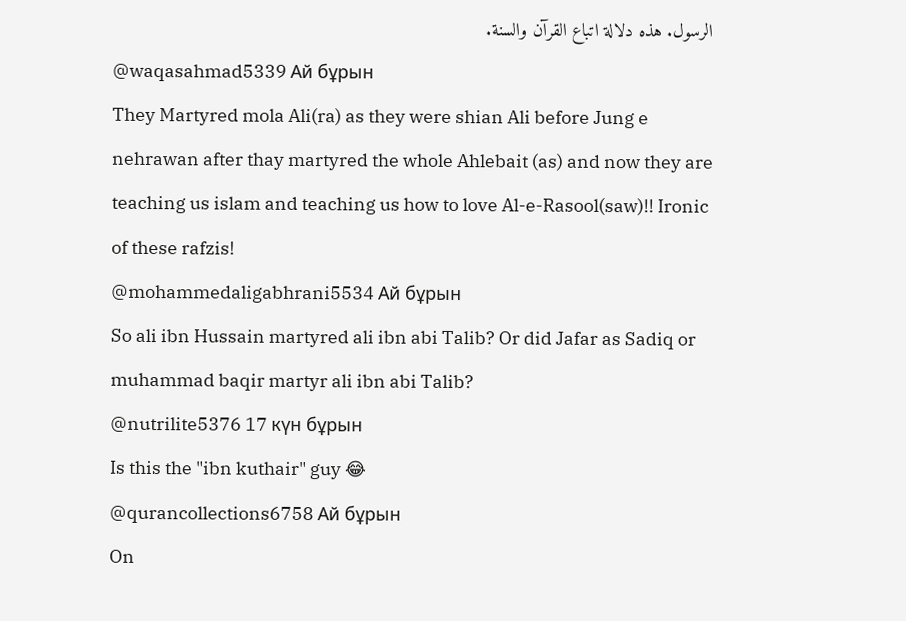الرسول. هذه دلالة اتباع القرآن والسنة.
@waqasahmad5339 Ай бұрын
They Martyred mola Ali(ra) as they were shian Ali before Jung e nehrawan after thay martyred the whole Ahlebait (as) and now they are teaching us islam and teaching us how to love Al-e-Rasool(saw)!! Ironic of these rafzis!
@mohammedaligabhrani5534 Ай бұрын
So ali ibn Hussain martyred ali ibn abi Talib? Or did Jafar as Sadiq or muhammad baqir martyr ali ibn abi Talib?
@nutrilite5376 17 күн бұрын
Is this the "ibn kuthair" guy 😂
@qurancollections6758 Ай бұрын
On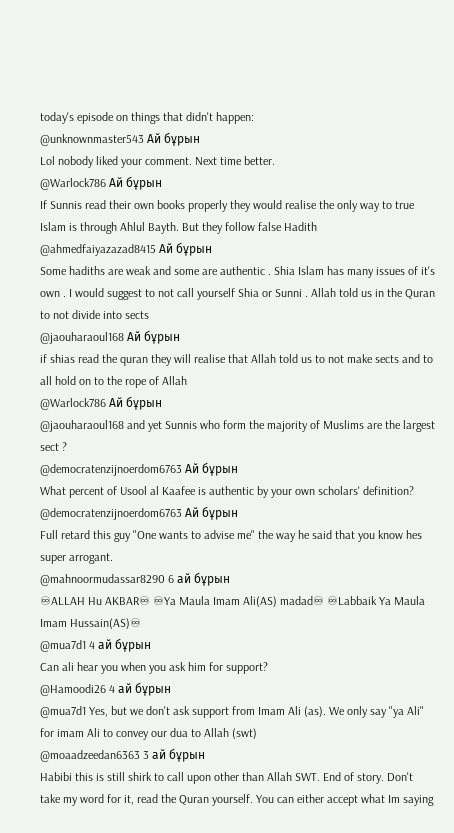today's episode on things that didn't happen:
@unknownmaster543 Ай бұрын
Lol nobody liked your comment. Next time better.
@Warlock786 Ай бұрын
If Sunnis read their own books properly they would realise the only way to true Islam is through Ahlul Bayth. But they follow false Hadith
@ahmedfaiyazazad8415 Ай бұрын
Some hadiths are weak and some are authentic . Shia Islam has many issues of it's own . I would suggest to not call yourself Shia or Sunni . Allah told us in the Quran to not divide into sects
@jaouharaoul168 Ай бұрын
if shias read the quran they will realise that Allah told us to not make sects and to all hold on to the rope of Allah
@Warlock786 Ай бұрын
@jaouharaoul168 and yet Sunnis who form the majority of Muslims are the largest sect ?
@democratenzijnoerdom6763 Ай бұрын
What percent of Usool al Kaafee is authentic by your own scholars' definition?
@democratenzijnoerdom6763 Ай бұрын
Full retard this guy "One wants to advise me" the way he said that you know hes super arrogant.
@mahnoormudassar8290 6 ай бұрын
♾ALLAH Hu AKBAR♾ ♾Ya Maula Imam Ali(AS) madad♾ ♾Labbaik Ya Maula Imam Hussain(AS)♾
@mua7d1 4 ай бұрын
Can ali hear you when you ask him for support?
@Hamoodi26 4 ай бұрын
@mua7d1 Yes, but we don't ask support from Imam Ali (as). We only say "ya Ali" for imam Ali to convey our dua to Allah (swt)
@moaadzeedan6363 3 ай бұрын
Habibi this is still shirk to call upon other than Allah SWT. End of story. Don't take my word for it, read the Quran yourself. You can either accept what Im saying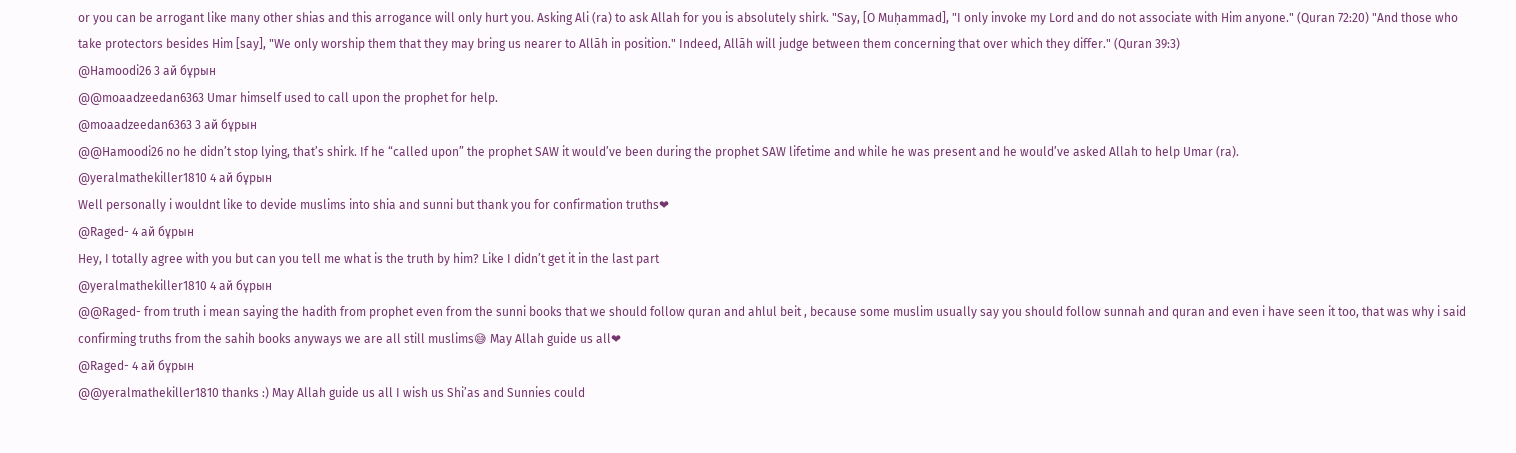or you can be arrogant like many other shias and this arrogance will only hurt you. Asking Ali (ra) to ask Allah for you is absolutely shirk. "Say, [O Muḥammad], "I only invoke my Lord and do not associate with Him anyone." (Quran 72:20) "And those who take protectors besides Him [say], "We only worship them that they may bring us nearer to Allāh in position." Indeed, Allāh will judge between them concerning that over which they differ." (Quran 39:3)
@Hamoodi26 3 ай бұрын
@@moaadzeedan6363 Umar himself used to call upon the prophet for help.
@moaadzeedan6363 3 ай бұрын
@@Hamoodi26 no he didn’t stop lying, that’s shirk. If he “called upon” the prophet SAW it would’ve been during the prophet SAW lifetime and while he was present and he would’ve asked Allah to help Umar (ra).
@yeralmathekiller1810 4 ай бұрын
Well personally i wouldnt like to devide muslims into shia and sunni but thank you for confirmation truths❤
@Raged- 4 ай бұрын
Hey, I totally agree with you but can you tell me what is the truth by him? Like I didn’t get it in the last part
@yeralmathekiller1810 4 ай бұрын
@@Raged- from truth i mean saying the hadith from prophet even from the sunni books that we should follow quran and ahlul beit , because some muslim usually say you should follow sunnah and quran and even i have seen it too, that was why i said confirming truths from the sahih books anyways we are all still muslims😅 May Allah guide us all❤
@Raged- 4 ай бұрын
@@yeralmathekiller1810 thanks :) May Allah guide us all I wish us Shi’as and Sunnies could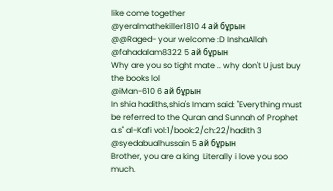like come together
@yeralmathekiller1810 4 ай бұрын
@@Raged- your welcome :D InshaAllah
@fahadalam8322 5 ай бұрын
Why are you so tight mate .. why don't U just buy the books lol
@iMan-610 6 ай бұрын
In shia hadiths,shia's Imam said: "Everything must be referred to the Quran and Sunnah of Prophet a.s" al-Kafi vol:1/book:2/ch:22/hadith 3
@syedabualhussain 5 ай бұрын
Brother, you are a king  Literally i love you soo much.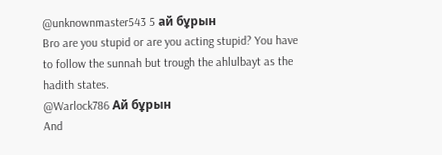@unknownmaster543 5 ай бұрын
Bro are you stupid or are you acting stupid? You have to follow the sunnah but trough the ahlulbayt as the hadith states.
@Warlock786 Ай бұрын
And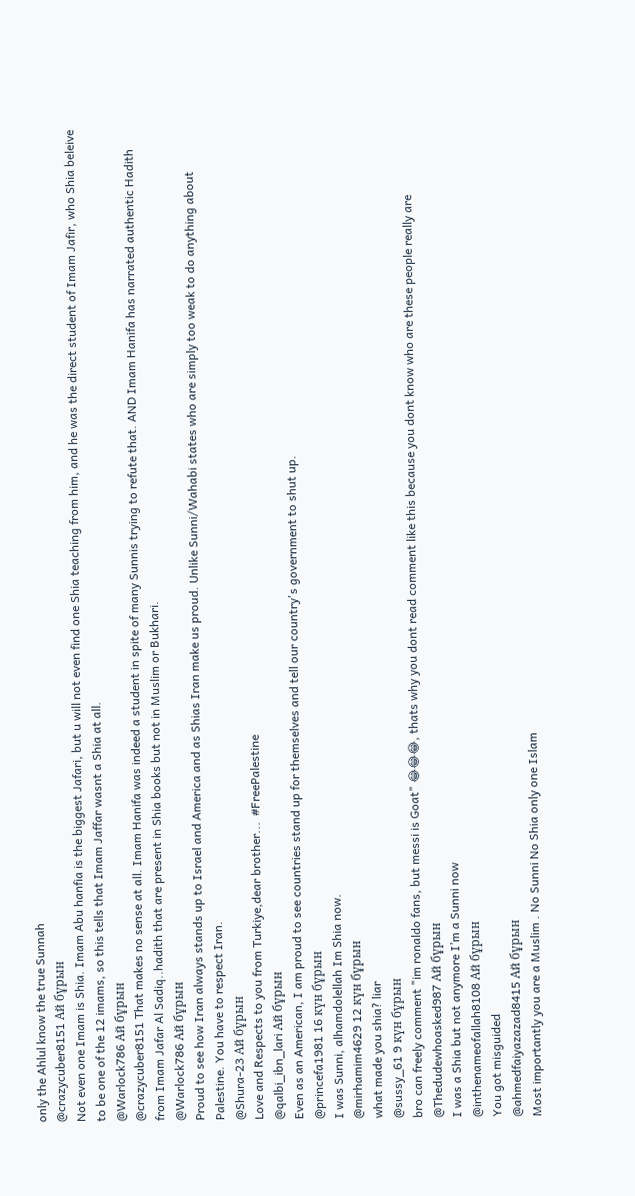only the Ahlul know the true Sunnah
@crazycuber8151 Ай бұрын
Not even one Imam is Shia. Imam Abu hanfia is the biggest Jafari, but u will not even find one Shia teaching from him, and he was the direct student of Imam Jafir, who Shia beleive to be one of the 12 imams, so this tells that Imam Jaffar wasnt a Shia at all.
@Warlock786 Ай бұрын
@crazycuber8151 That makes no sense at all. Imam Hanifa was indeed a student in spite of many Sunnis trying to refute that. AND Imam Hanifa has narrated authentic Hadith from Imam Jafar Al Sadiq..hadith that are present in Shia books but not in Muslim or Bukhari.
@Warlock786 Ай бұрын
Proud to see how Iran always stands up to Israel and America and as Shias Iran make us proud. Unlike Sunni/Wahabi states who are simply too weak to do anything about Palestine. You have to respect Iran.
@Shura-23 Ай бұрын
Love and Respects to you from Turkiye,dear brother...  #FreePalestine
@qalbi_ibn_lari Ай бұрын
Even as an American, I am proud to see countries stand up for themselves and tell our country's government to shut up.
@princefa1981 16 күн бұрын
I was Sunni, alhamdolellah Im Shia now.
@mirhamim4629 12 күн бұрын
what made you shia? liar
@sussy_61 9 күн бұрын
bro can freely comment "im ronaldo fans, but messi is Goat" 😂😂😂, thats why you dont read comment like this because you dont know who are these people really are
@Thedudewhoasked987 Ай бұрын
I was a Shia but not anymore I’m a Sunni now
@inthenameofallah8108 Ай бұрын
You got misguided
@ahmedfaiyazazad8415 Ай бұрын
Most importantly you are a Muslim . No Sunni No Shia only one Islam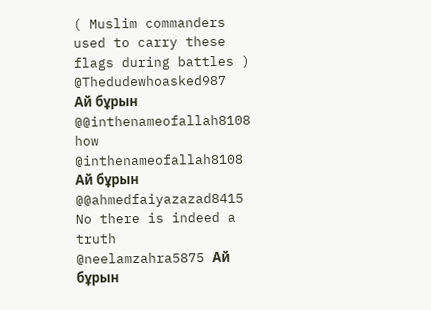( Muslim commanders used to carry these flags during battles )
@Thedudewhoasked987 Ай бұрын
@@inthenameofallah8108 how
@inthenameofallah8108 Ай бұрын
@@ahmedfaiyazazad8415 No there is indeed a truth
@neelamzahra5875 Ай бұрын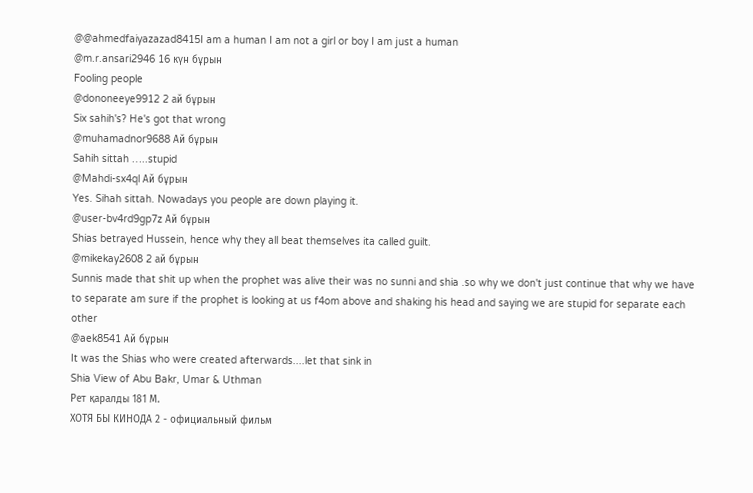@@ahmedfaiyazazad8415I am a human I am not a girl or boy I am just a human
@m.r.ansari2946 16 күн бұрын
Fooling people
@dononeeye9912 2 ай бұрын
Six sahih's? He's got that wrong
@muhamadnor9688 Ай бұрын
Sahih sittah …..stupid
@Mahdi-sx4ql Ай бұрын
Yes. Sihah sittah. Nowadays you people are down playing it.
@user-bv4rd9gp7z Ай бұрын
Shias betrayed Hussein, hence why they all beat themselves ita called guilt.
@mikekay2608 2 ай бұрын
Sunnis made that shit up when the prophet was alive their was no sunni and shia .so why we don't just continue that why we have to separate am sure if the prophet is looking at us f4om above and shaking his head and saying we are stupid for separate each other
@aek8541 Ай бұрын
It was the Shias who were created afterwards....let that sink in
Shia View of Abu Bakr, Umar & Uthman
Рет қаралды 181 М.
ХОТЯ БЫ КИНОДА 2 - официальный фильм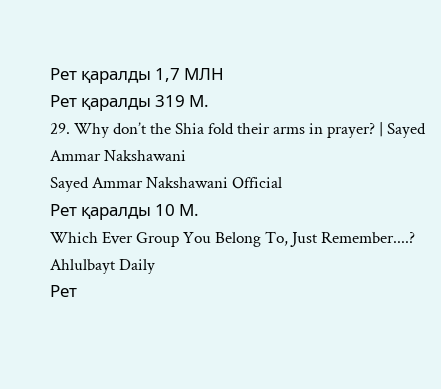Рет қаралды 1,7 МЛН
Рет қаралды 319 М.
29. Why don’t the Shia fold their arms in prayer? | Sayed Ammar Nakshawani
Sayed Ammar Nakshawani Official
Рет қаралды 10 М.
Which Ever Group You Belong To, Just Remember....?
Ahlulbayt Daily
Рет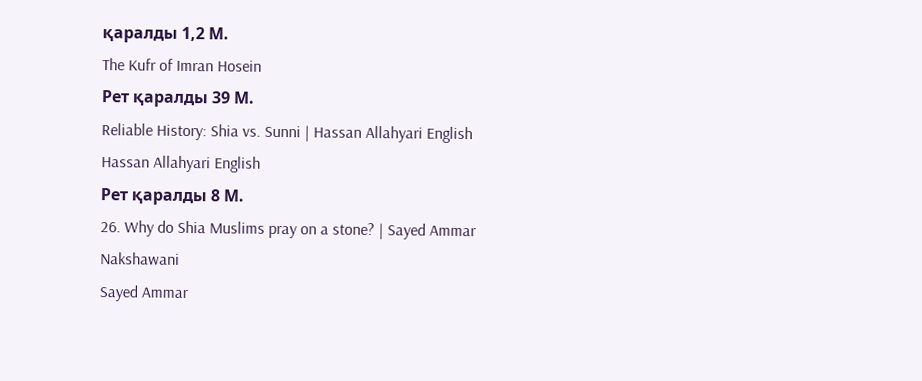қаралды 1,2 М.
The Kufr of Imran Hosein
Рет қаралды 39 М.
Reliable History: Shia vs. Sunni | Hassan Allahyari English
Hassan Allahyari English
Рет қаралды 8 М.
26. Why do Shia Muslims pray on a stone? | Sayed Ammar Nakshawani
Sayed Ammar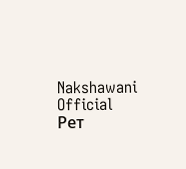Nakshawani Official
Рет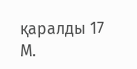қаралды 17 М.